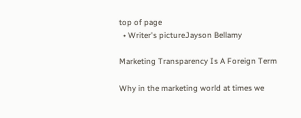top of page
  • Writer's pictureJayson Bellamy

Marketing Transparency Is A Foreign Term

Why in the marketing world at times we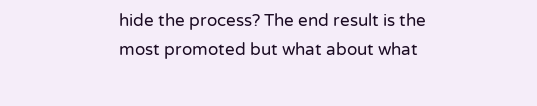hide the process? The end result is the most promoted but what about what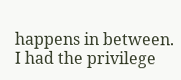happens in between. I had the privilege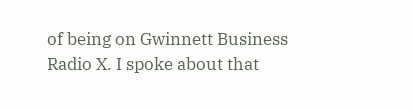of being on Gwinnett Business Radio X. I spoke about that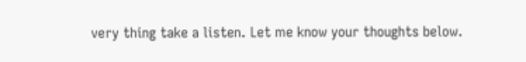very thing take a listen. Let me know your thoughts below.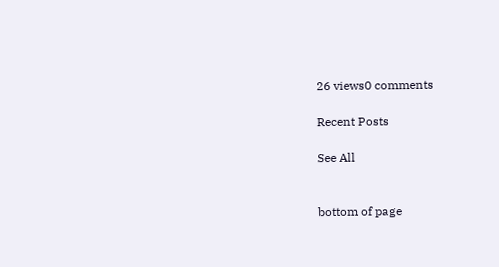26 views0 comments

Recent Posts

See All


bottom of page